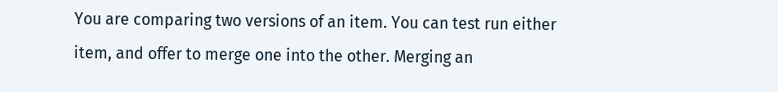You are comparing two versions of an item. You can test run either item, and offer to merge one into the other. Merging an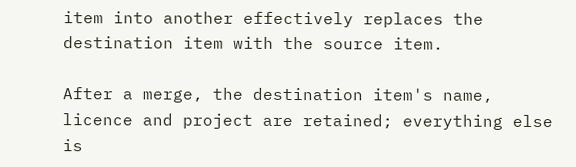item into another effectively replaces the destination item with the source item.

After a merge, the destination item's name, licence and project are retained; everything else is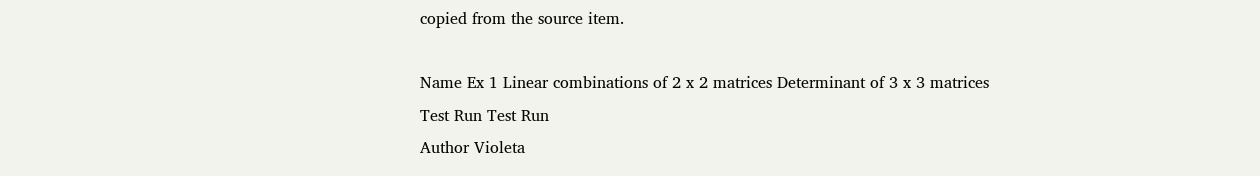copied from the source item.

Name Ex 1 Linear combinations of 2 x 2 matrices Determinant of 3 x 3 matrices
Test Run Test Run
Author Violeta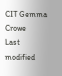CIT Gemma Crowe
Last modified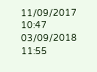11/09/2017 10:47 03/09/2018 11:55